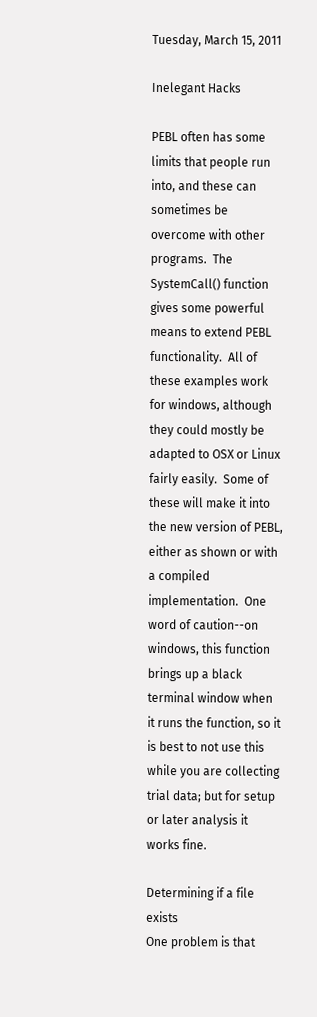Tuesday, March 15, 2011

Inelegant Hacks

PEBL often has some limits that people run into, and these can sometimes be overcome with other programs.  The SystemCall() function gives some powerful means to extend PEBL functionality.  All of these examples work for windows, although they could mostly be adapted to OSX or Linux fairly easily.  Some of these will make it into the new version of PEBL, either as shown or with a compiled implementation.  One word of caution--on windows, this function brings up a black terminal window when it runs the function, so it is best to not use this while you are collecting trial data; but for setup or later analysis it works fine.

Determining if a file exists
One problem is that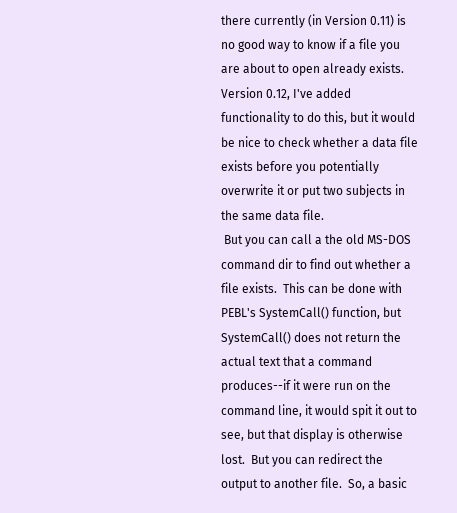there currently (in Version 0.11) is no good way to know if a file you are about to open already exists.  Version 0.12, I've added functionality to do this, but it would be nice to check whether a data file exists before you potentially overwrite it or put two subjects in the same data file.
 But you can call a the old MS-DOS command dir to find out whether a file exists.  This can be done with PEBL's SystemCall() function, but SystemCall() does not return the actual text that a command produces--if it were run on the command line, it would spit it out to see, but that display is otherwise lost.  But you can redirect the output to another file.  So, a basic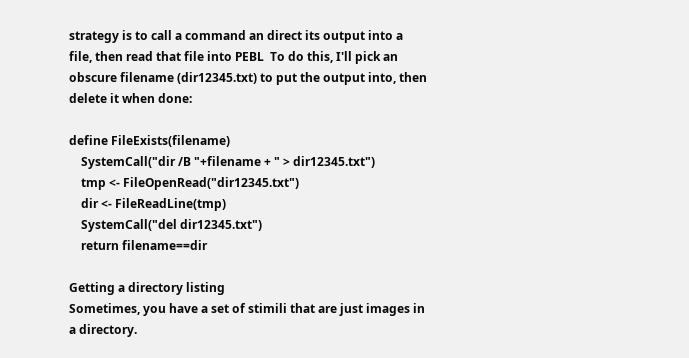strategy is to call a command an direct its output into a file, then read that file into PEBL  To do this, I'll pick an obscure filename (dir12345.txt) to put the output into, then delete it when done:

define FileExists(filename)
    SystemCall("dir /B "+filename + " > dir12345.txt")
    tmp <- FileOpenRead("dir12345.txt")
    dir <- FileReadLine(tmp)
    SystemCall("del dir12345.txt")
    return filename==dir

Getting a directory listing
Sometimes, you have a set of stimili that are just images in a directory.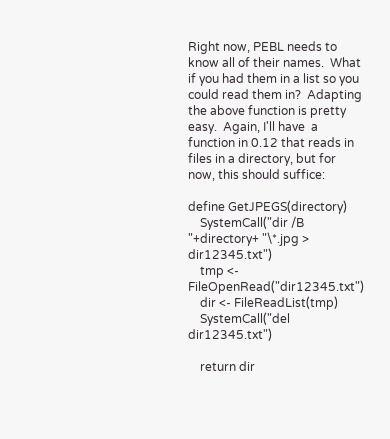Right now, PEBL needs to know all of their names.  What if you had them in a list so you could read them in?  Adapting the above function is pretty easy.  Again, I'll have  a function in 0.12 that reads in files in a directory, but for now, this should suffice:

define GetJPEGS(directory)
    SystemCall("dir /B "+directory+ "\*.jpg > dir12345.txt")
    tmp <- FileOpenRead("dir12345.txt")
    dir <- FileReadList(tmp)
    SystemCall("del dir12345.txt")

    return dir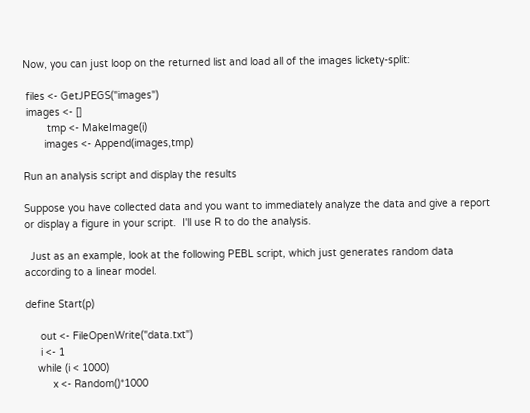Now, you can just loop on the returned list and load all of the images lickety-split:

 files <- GetJPEGS("images")
 images <- []
        tmp <- MakeImage(i)
       images <- Append(images,tmp)

Run an analysis script and display the results

Suppose you have collected data and you want to immediately analyze the data and give a report or display a figure in your script.  I'll use R to do the analysis.

  Just as an example, look at the following PEBL script, which just generates random data according to a linear model.

define Start(p)

     out <- FileOpenWrite("data.txt")
     i <- 1
    while (i < 1000)
         x <- Random()*1000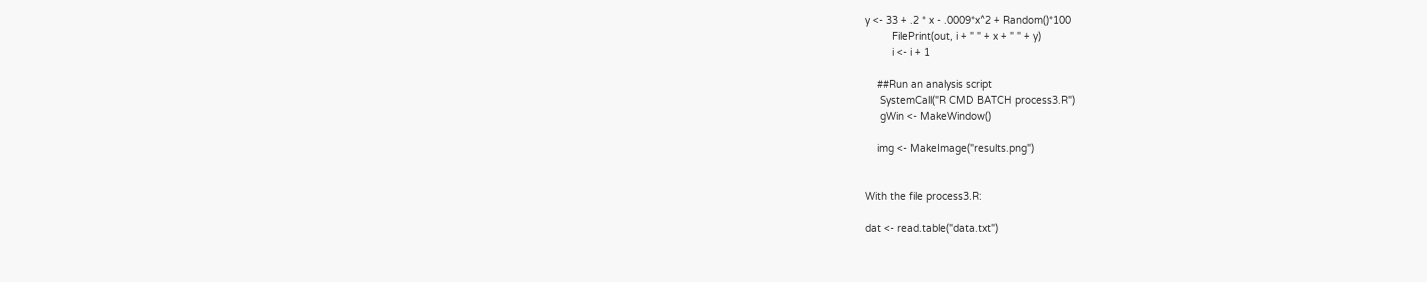y <- 33 + .2 * x - .0009*x^2 + Random()*100
         FilePrint(out, i + " " + x + " " + y)
         i <- i + 1

    ##Run an analysis script
     SystemCall("R CMD BATCH process3.R")
     gWin <- MakeWindow()

    img <- MakeImage("results.png")


With the file process3.R:

dat <- read.table("data.txt")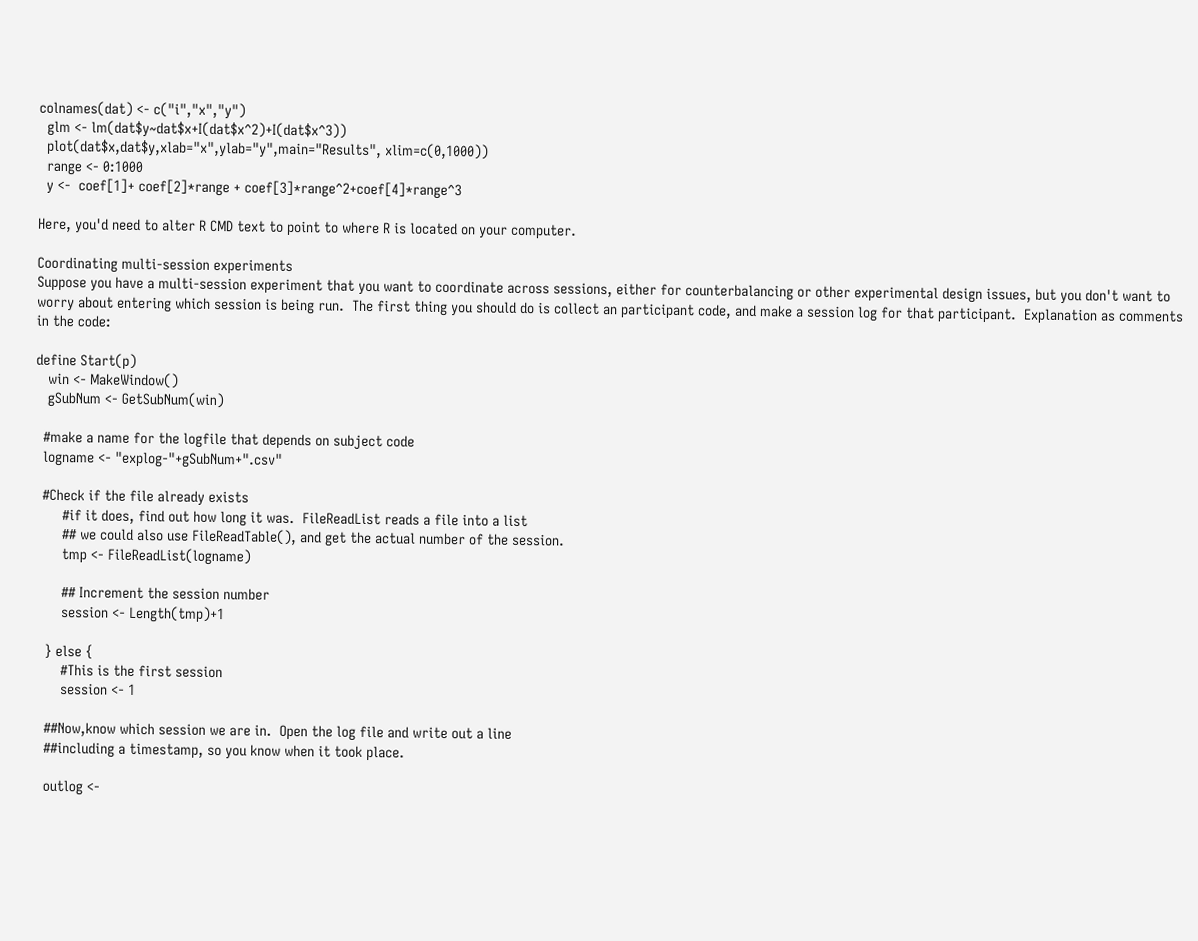colnames(dat) <- c("i","x","y")
  glm <- lm(dat$y~dat$x+I(dat$x^2)+I(dat$x^3))
  plot(dat$x,dat$y,xlab="x",ylab="y",main="Results", xlim=c(0,1000))
  range <- 0:1000
  y <-  coef[1]+ coef[2]*range + coef[3]*range^2+coef[4]*range^3

Here, you'd need to alter R CMD text to point to where R is located on your computer.

Coordinating multi-session experiments
Suppose you have a multi-session experiment that you want to coordinate across sessions, either for counterbalancing or other experimental design issues, but you don't want to worry about entering which session is being run.  The first thing you should do is collect an participant code, and make a session log for that participant.  Explanation as comments in the code:

define Start(p)
   win <- MakeWindow()
   gSubNum <- GetSubNum(win)

  #make a name for the logfile that depends on subject code
  logname <- "explog-"+gSubNum+".csv"

  #Check if the file already exists
       #if it does, find out how long it was.  FileReadList reads a file into a list
       ## we could also use FileReadTable(), and get the actual number of the session.
       tmp <- FileReadList(logname)

       ## Increment the session number
       session <- Length(tmp)+1

   } else {
       #This is the first session
       session <- 1

   ##Now,know which session we are in.  Open the log file and write out a line
   ##including a timestamp, so you know when it took place.

   outlog <-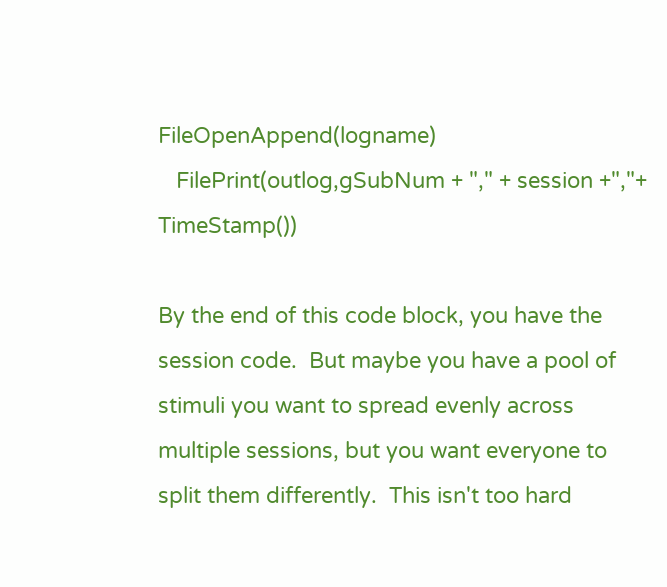FileOpenAppend(logname)
   FilePrint(outlog,gSubNum + "," + session +","+ TimeStamp())

By the end of this code block, you have the session code.  But maybe you have a pool of stimuli you want to spread evenly across multiple sessions, but you want everyone to split them differently.  This isn't too hard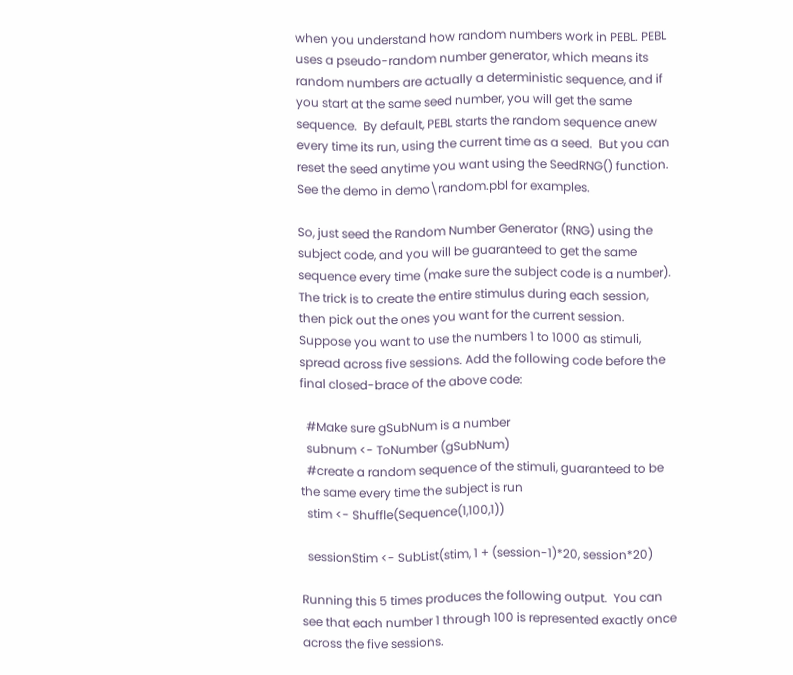when you understand how random numbers work in PEBL. PEBL uses a pseudo-random number generator, which means its random numbers are actually a deterministic sequence, and if you start at the same seed number, you will get the same sequence.  By default, PEBL starts the random sequence anew every time its run, using the current time as a seed.  But you can reset the seed anytime you want using the SeedRNG() function.   See the demo in demo\random.pbl for examples.

So, just seed the Random Number Generator (RNG) using the subject code, and you will be guaranteed to get the same sequence every time (make sure the subject code is a number).  The trick is to create the entire stimulus during each session, then pick out the ones you want for the current session.  Suppose you want to use the numbers 1 to 1000 as stimuli, spread across five sessions. Add the following code before the final closed-brace of the above code:

  #Make sure gSubNum is a number
  subnum <- ToNumber (gSubNum)
  #create a random sequence of the stimuli, guaranteed to be the same every time the subject is run
  stim <- Shuffle(Sequence(1,100,1))

  sessionStim <- SubList(stim, 1 + (session-1)*20, session*20)

Running this 5 times produces the following output.  You can see that each number 1 through 100 is represented exactly once across the five sessions.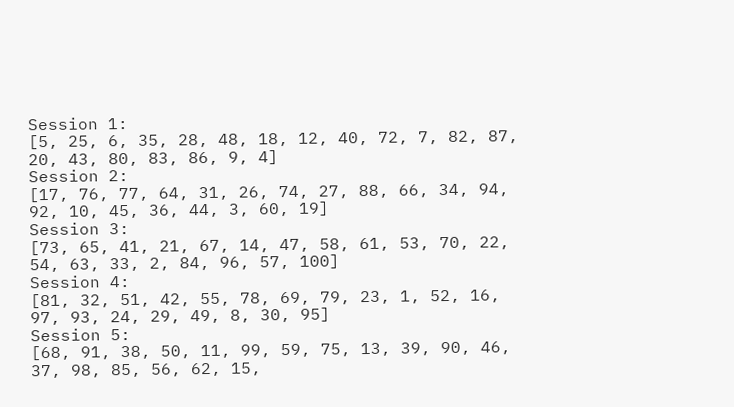Session 1:
[5, 25, 6, 35, 28, 48, 18, 12, 40, 72, 7, 82, 87, 20, 43, 80, 83, 86, 9, 4]
Session 2:
[17, 76, 77, 64, 31, 26, 74, 27, 88, 66, 34, 94, 92, 10, 45, 36, 44, 3, 60, 19]
Session 3:
[73, 65, 41, 21, 67, 14, 47, 58, 61, 53, 70, 22, 54, 63, 33, 2, 84, 96, 57, 100]
Session 4:
[81, 32, 51, 42, 55, 78, 69, 79, 23, 1, 52, 16, 97, 93, 24, 29, 49, 8, 30, 95]
Session 5:
[68, 91, 38, 50, 11, 99, 59, 75, 13, 39, 90, 46, 37, 98, 85, 56, 62, 15,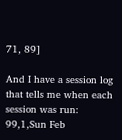71, 89]

And I have a session log that tells me when each session was run:
99,1,Sun Feb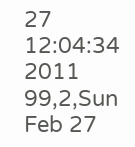27 12:04:34 2011
99,2,Sun Feb 27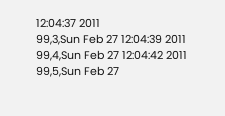12:04:37 2011
99,3,Sun Feb 27 12:04:39 2011
99,4,Sun Feb 27 12:04:42 2011
99,5,Sun Feb 27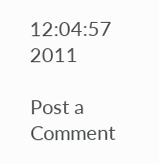12:04:57 2011

Post a Comment